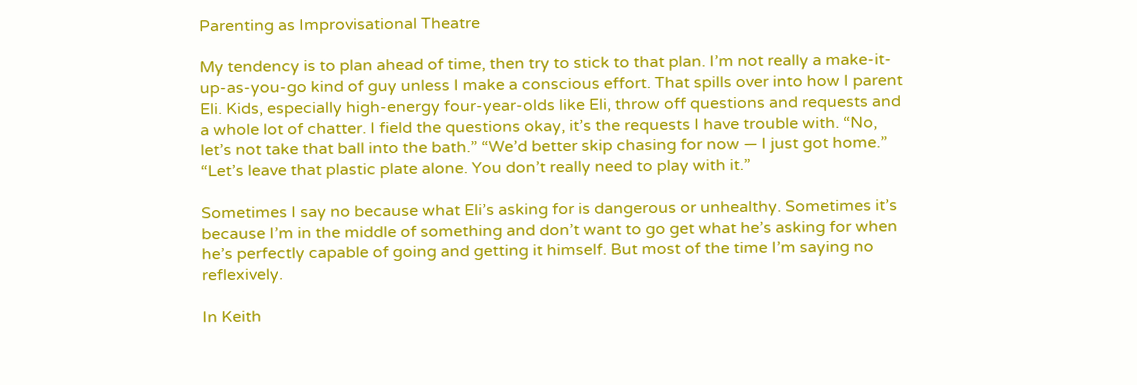Parenting as Improvisational Theatre

My tendency is to plan ahead of time, then try to stick to that plan. I’m not really a make-it-up-as-you-go kind of guy unless I make a conscious effort. That spills over into how I parent Eli. Kids, especially high-energy four-year-olds like Eli, throw off questions and requests and a whole lot of chatter. I field the questions okay, it’s the requests I have trouble with. “No, let’s not take that ball into the bath.” “We’d better skip chasing for now — I just got home.” “Let’s leave that plastic plate alone. You don’t really need to play with it.”

Sometimes I say no because what Eli’s asking for is dangerous or unhealthy. Sometimes it’s because I’m in the middle of something and don’t want to go get what he’s asking for when he’s perfectly capable of going and getting it himself. But most of the time I’m saying no reflexively.

In Keith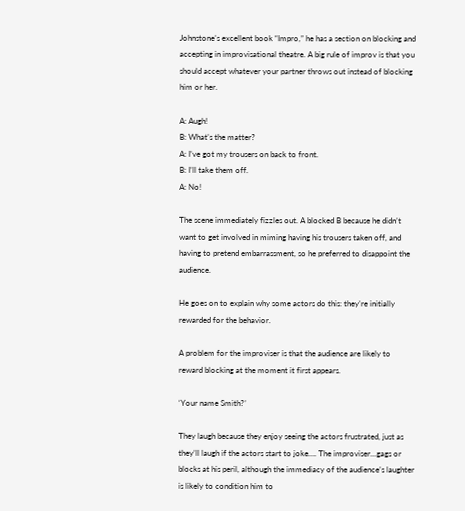Johnstone’s excellent book “Impro,” he has a section on blocking and accepting in improvisational theatre. A big rule of improv is that you should accept whatever your partner throws out instead of blocking him or her.

A: Augh!
B: What’s the matter?
A: I’ve got my trousers on back to front.
B: I’ll take them off.
A: No!

The scene immediately fizzles out. A blocked B because he didn’t want to get involved in miming having his trousers taken off, and having to pretend embarrassment, so he preferred to disappoint the audience.

He goes on to explain why some actors do this: they’re initially rewarded for the behavior.

A problem for the improviser is that the audience are likely to reward blocking at the moment it first appears.

‘Your name Smith?’

They laugh because they enjoy seeing the actors frustrated, just as they’ll laugh if the actors start to joke…. The improviser…gags or blocks at his peril, although the immediacy of the audience’s laughter is likely to condition him to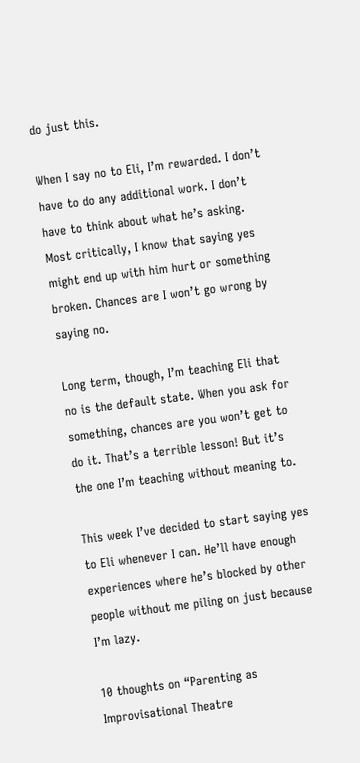do just this.

When I say no to Eli, I’m rewarded. I don’t have to do any additional work. I don’t have to think about what he’s asking. Most critically, I know that saying yes might end up with him hurt or something broken. Chances are I won’t go wrong by saying no.

Long term, though, I’m teaching Eli that no is the default state. When you ask for something, chances are you won’t get to do it. That’s a terrible lesson! But it’s the one I’m teaching without meaning to.

This week I’ve decided to start saying yes to Eli whenever I can. He’ll have enough experiences where he’s blocked by other people without me piling on just because I’m lazy.

10 thoughts on “Parenting as Improvisational Theatre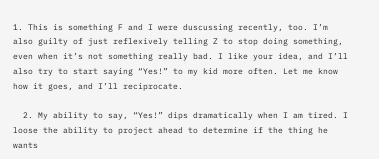1. This is something F and I were duscussing recently, too. I’m also guilty of just reflexively telling Z to stop doing something, even when it’s not something really bad. I like your idea, and I’ll also try to start saying “Yes!” to my kid more often. Let me know how it goes, and I’ll reciprocate.

  2. My ability to say, “Yes!” dips dramatically when I am tired. I loose the ability to project ahead to determine if the thing he wants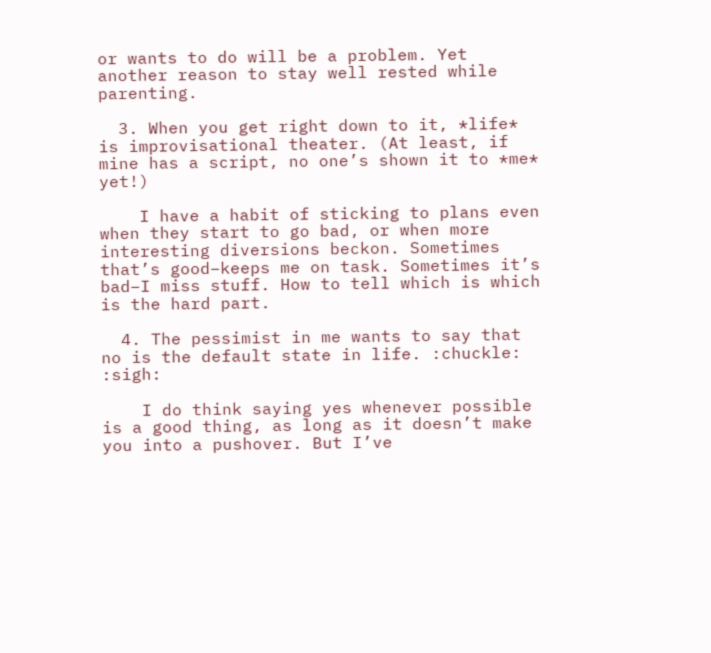or wants to do will be a problem. Yet another reason to stay well rested while parenting.

  3. When you get right down to it, *life* is improvisational theater. (At least, if mine has a script, no one’s shown it to *me* yet!)

    I have a habit of sticking to plans even when they start to go bad, or when more interesting diversions beckon. Sometimes that’s good–keeps me on task. Sometimes it’s bad–I miss stuff. How to tell which is which is the hard part.

  4. The pessimist in me wants to say that no is the default state in life. :chuckle: :sigh:

    I do think saying yes whenever possible is a good thing, as long as it doesn’t make you into a pushover. But I’ve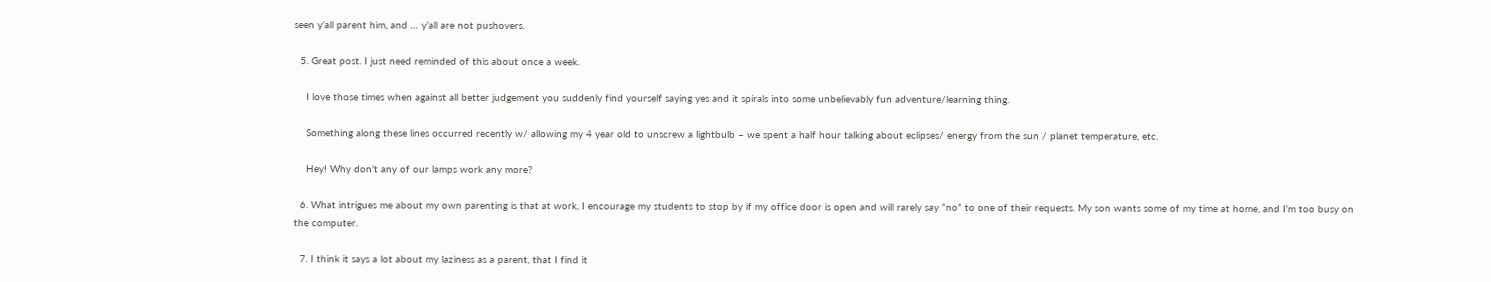seen y’all parent him, and … y’all are not pushovers.

  5. Great post. I just need reminded of this about once a week.

    I love those times when against all better judgement you suddenly find yourself saying yes and it spirals into some unbelievably fun adventure/learning thing.

    Something along these lines occurred recently w/ allowing my 4 year old to unscrew a lightbulb – we spent a half hour talking about eclipses/ energy from the sun / planet temperature, etc.

    Hey! Why don’t any of our lamps work any more?

  6. What intrigues me about my own parenting is that at work, I encourage my students to stop by if my office door is open and will rarely say “no” to one of their requests. My son wants some of my time at home, and I’m too busy on the computer.

  7. I think it says a lot about my laziness as a parent, that I find it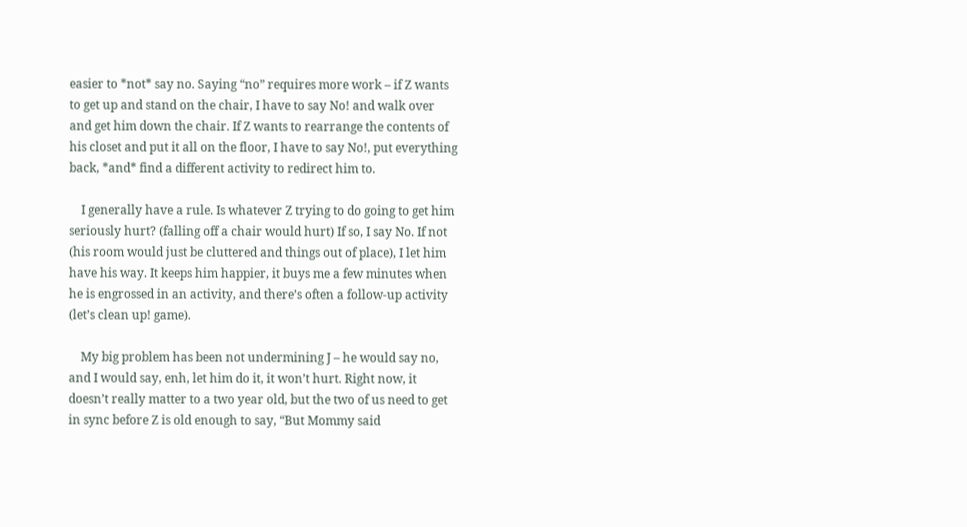easier to *not* say no. Saying “no” requires more work – if Z wants to get up and stand on the chair, I have to say No! and walk over and get him down the chair. If Z wants to rearrange the contents of his closet and put it all on the floor, I have to say No!, put everything back, *and* find a different activity to redirect him to.

    I generally have a rule. Is whatever Z trying to do going to get him seriously hurt? (falling off a chair would hurt) If so, I say No. If not (his room would just be cluttered and things out of place), I let him have his way. It keeps him happier, it buys me a few minutes when he is engrossed in an activity, and there’s often a follow-up activity (let’s clean up! game).

    My big problem has been not undermining J – he would say no, and I would say, enh, let him do it, it won’t hurt. Right now, it doesn’t really matter to a two year old, but the two of us need to get in sync before Z is old enough to say, “But Mommy said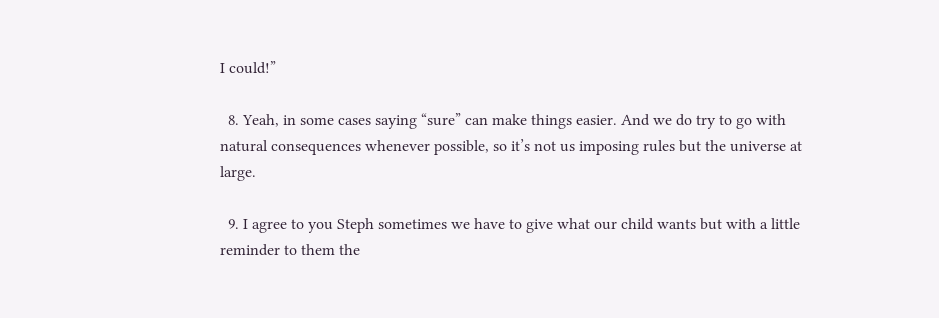I could!”

  8. Yeah, in some cases saying “sure” can make things easier. And we do try to go with natural consequences whenever possible, so it’s not us imposing rules but the universe at large.

  9. I agree to you Steph sometimes we have to give what our child wants but with a little reminder to them the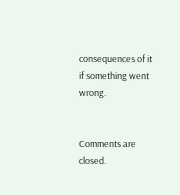consequences of it if something went wrong.


Comments are closed.